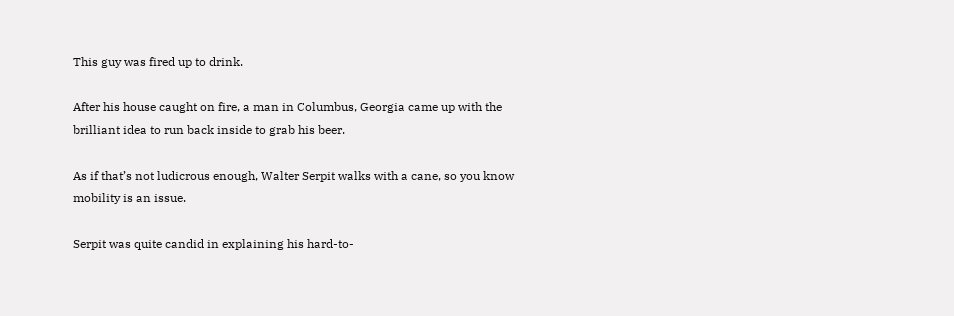This guy was fired up to drink.

After his house caught on fire, a man in Columbus, Georgia came up with the brilliant idea to run back inside to grab his beer.

As if that’s not ludicrous enough, Walter Serpit walks with a cane, so you know mobility is an issue.

Serpit was quite candid in explaining his hard-to-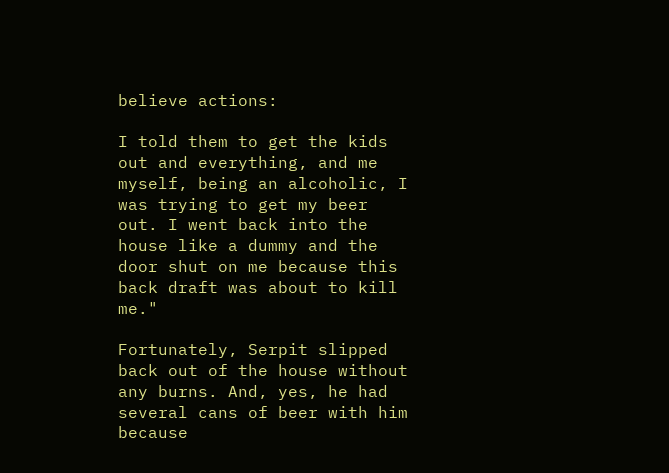believe actions:

I told them to get the kids out and everything, and me myself, being an alcoholic, I was trying to get my beer out. I went back into the house like a dummy and the door shut on me because this back draft was about to kill me."

Fortunately, Serpit slipped back out of the house without any burns. And, yes, he had several cans of beer with him because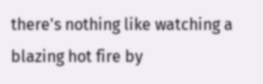there's nothing like watching a blazing hot fire by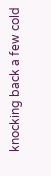knocking back a few cold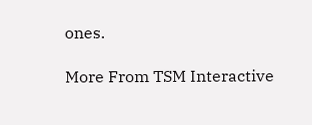ones.

More From TSM Interactive